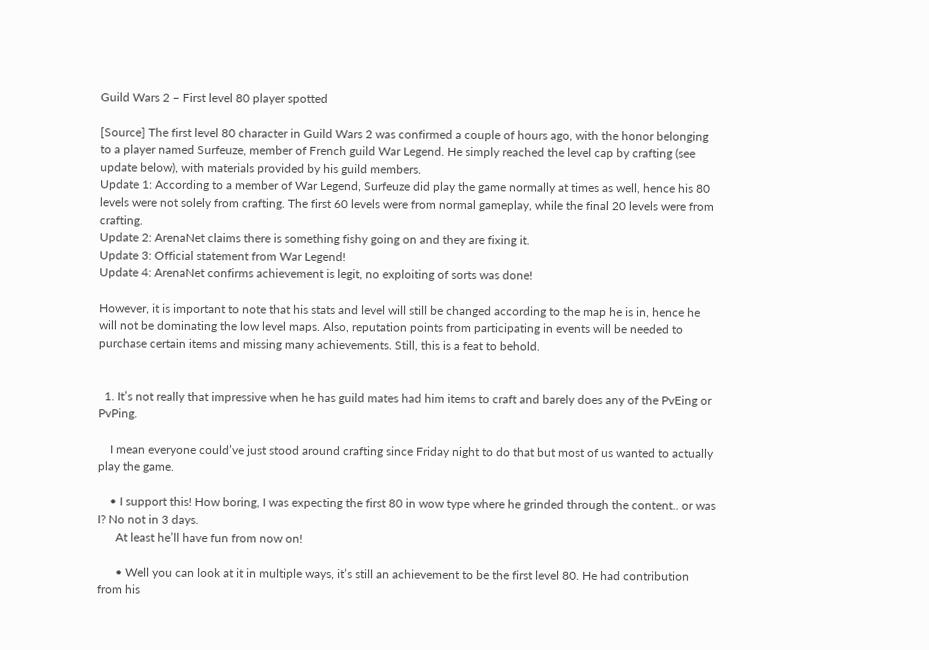Guild Wars 2 – First level 80 player spotted

[Source] The first level 80 character in Guild Wars 2 was confirmed a couple of hours ago, with the honor belonging to a player named Surfeuze, member of French guild War Legend. He simply reached the level cap by crafting (see update below), with materials provided by his guild members.
Update 1: According to a member of War Legend, Surfeuze did play the game normally at times as well, hence his 80 levels were not solely from crafting. The first 60 levels were from normal gameplay, while the final 20 levels were from crafting.
Update 2: ArenaNet claims there is something fishy going on and they are fixing it.
Update 3: Official statement from War Legend!
Update 4: ArenaNet confirms achievement is legit, no exploiting of sorts was done!

However, it is important to note that his stats and level will still be changed according to the map he is in, hence he will not be dominating the low level maps. Also, reputation points from participating in events will be needed to purchase certain items and missing many achievements. Still, this is a feat to behold.


  1. It’s not really that impressive when he has guild mates had him items to craft and barely does any of the PvEing or PvPing.

    I mean everyone could’ve just stood around crafting since Friday night to do that but most of us wanted to actually play the game.

    • I support this! How boring, I was expecting the first 80 in wow type where he grinded through the content.. or was I? No not in 3 days.
      At least he’ll have fun from now on!

      • Well you can look at it in multiple ways, it’s still an achievement to be the first level 80. He had contribution from his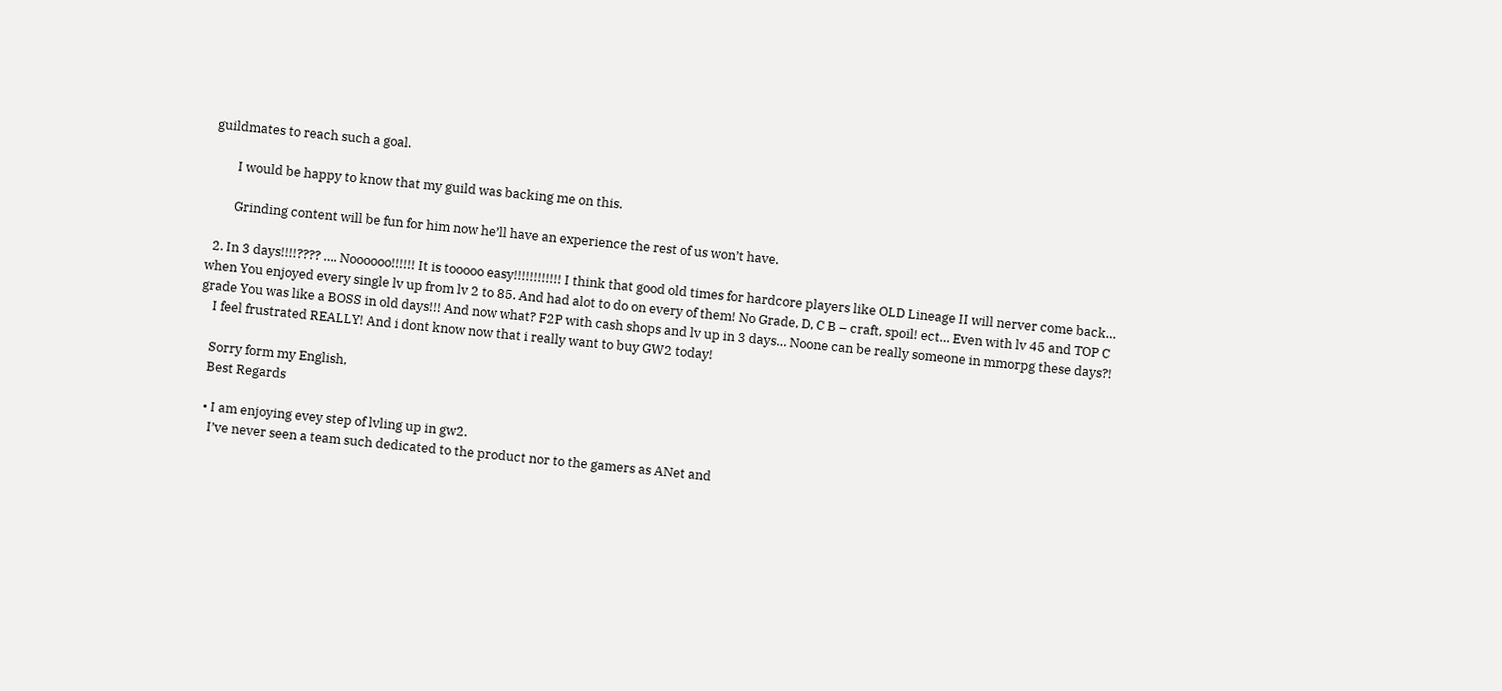guildmates to reach such a goal.

        I would be happy to know that my guild was backing me on this.

        Grinding content will be fun for him now he’ll have an experience the rest of us won’t have.

  2. In 3 days!!!!???? …. Noooooo!!!!!! It is tooooo easy!!!!!!!!!!!! I think that good old times for hardcore players like OLD Lineage II will nerver come back… when You enjoyed every single lv up from lv 2 to 85. And had alot to do on every of them! No Grade, D, C B – craft, spoil! ect… Even with lv 45 and TOP C grade You was like a BOSS in old days!!! And now what? F2P with cash shops and lv up in 3 days… Noone can be really someone in mmorpg these days?!
    I feel frustrated REALLY! And i dont know now that i really want to buy GW2 today!

    Sorry form my English,
    Best Regards

    • I am enjoying evey step of lvling up in gw2.
      I’ve never seen a team such dedicated to the product nor to the gamers as ANet and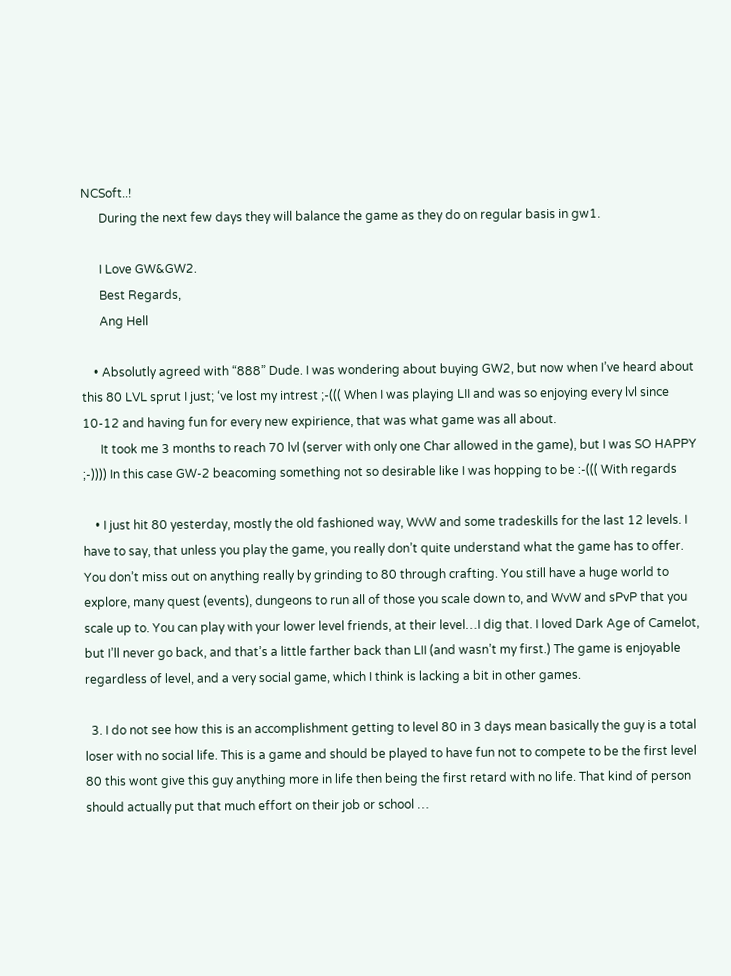NCSoft..!
      During the next few days they will balance the game as they do on regular basis in gw1.

      I Love GW&GW2.
      Best Regards,
      Ang Hell

    • Absolutly agreed with “888” Dude. I was wondering about buying GW2, but now when I’ve heard about this 80 LVL sprut I just; ‘ve lost my intrest ;-((( When I was playing LII and was so enjoying every lvl since 10-12 and having fun for every new expirience, that was what game was all about.
      It took me 3 months to reach 70 lvl (server with only one Char allowed in the game), but I was SO HAPPY ;-)))) In this case GW-2 beacoming something not so desirable like I was hopping to be :-((( With regards

    • I just hit 80 yesterday, mostly the old fashioned way, WvW and some tradeskills for the last 12 levels. I have to say, that unless you play the game, you really don’t quite understand what the game has to offer. You don’t miss out on anything really by grinding to 80 through crafting. You still have a huge world to explore, many quest (events), dungeons to run all of those you scale down to, and WvW and sPvP that you scale up to. You can play with your lower level friends, at their level…I dig that. I loved Dark Age of Camelot, but I’ll never go back, and that’s a little farther back than LII (and wasn’t my first.) The game is enjoyable regardless of level, and a very social game, which I think is lacking a bit in other games.

  3. I do not see how this is an accomplishment getting to level 80 in 3 days mean basically the guy is a total loser with no social life. This is a game and should be played to have fun not to compete to be the first level 80 this wont give this guy anything more in life then being the first retard with no life. That kind of person should actually put that much effort on their job or school …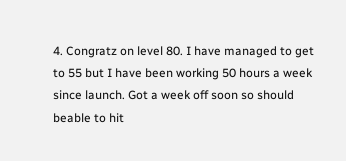4. Congratz on level 80. I have managed to get to 55 but I have been working 50 hours a week since launch. Got a week off soon so should beable to hit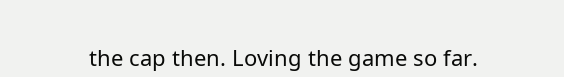the cap then. Loving the game so far.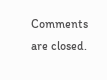Comments are closed.